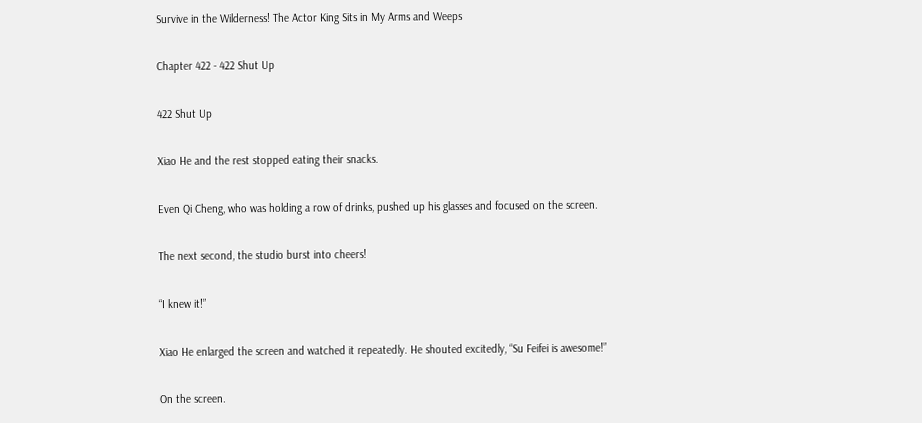Survive in the Wilderness! The Actor King Sits in My Arms and Weeps

Chapter 422 - 422 Shut Up

422 Shut Up

Xiao He and the rest stopped eating their snacks.

Even Qi Cheng, who was holding a row of drinks, pushed up his glasses and focused on the screen.

The next second, the studio burst into cheers!

“I knew it!”

Xiao He enlarged the screen and watched it repeatedly. He shouted excitedly, “Su Feifei is awesome!”

On the screen.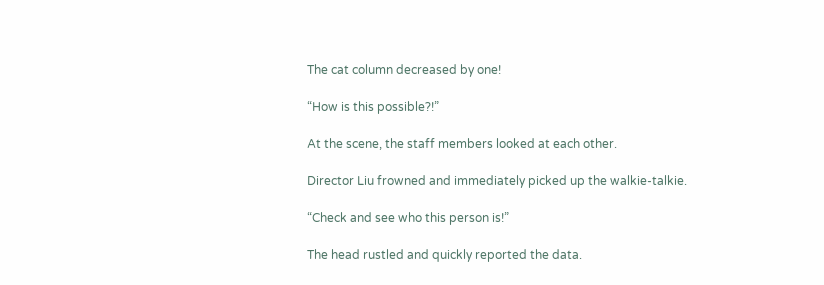The cat column decreased by one!

“How is this possible?!”

At the scene, the staff members looked at each other.

Director Liu frowned and immediately picked up the walkie-talkie.

“Check and see who this person is!”

The head rustled and quickly reported the data.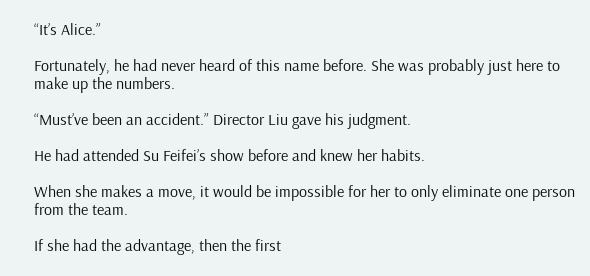“It’s Alice.”

Fortunately, he had never heard of this name before. She was probably just here to make up the numbers.

“Must’ve been an accident.” Director Liu gave his judgment.

He had attended Su Feifei’s show before and knew her habits.

When she makes a move, it would be impossible for her to only eliminate one person from the team.

If she had the advantage, then the first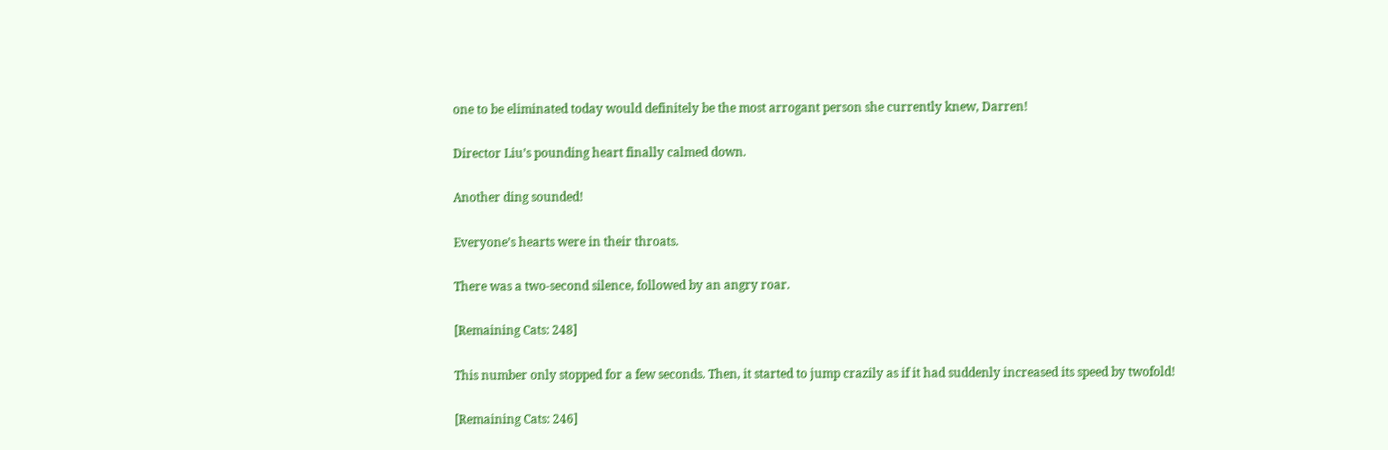one to be eliminated today would definitely be the most arrogant person she currently knew, Darren!

Director Liu’s pounding heart finally calmed down.

Another ding sounded!

Everyone’s hearts were in their throats.

There was a two-second silence, followed by an angry roar.

[Remaining Cats: 248]

This number only stopped for a few seconds. Then, it started to jump crazily as if it had suddenly increased its speed by twofold!

[Remaining Cats: 246]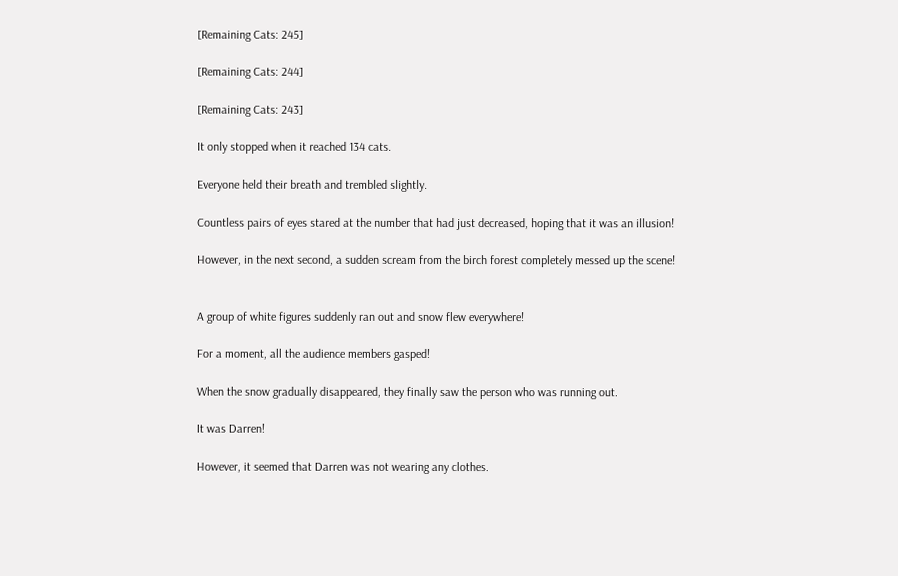[Remaining Cats: 245]

[Remaining Cats: 244]

[Remaining Cats: 243]

It only stopped when it reached 134 cats.

Everyone held their breath and trembled slightly.

Countless pairs of eyes stared at the number that had just decreased, hoping that it was an illusion!

However, in the next second, a sudden scream from the birch forest completely messed up the scene!


A group of white figures suddenly ran out and snow flew everywhere!

For a moment, all the audience members gasped!

When the snow gradually disappeared, they finally saw the person who was running out.

It was Darren!

However, it seemed that Darren was not wearing any clothes.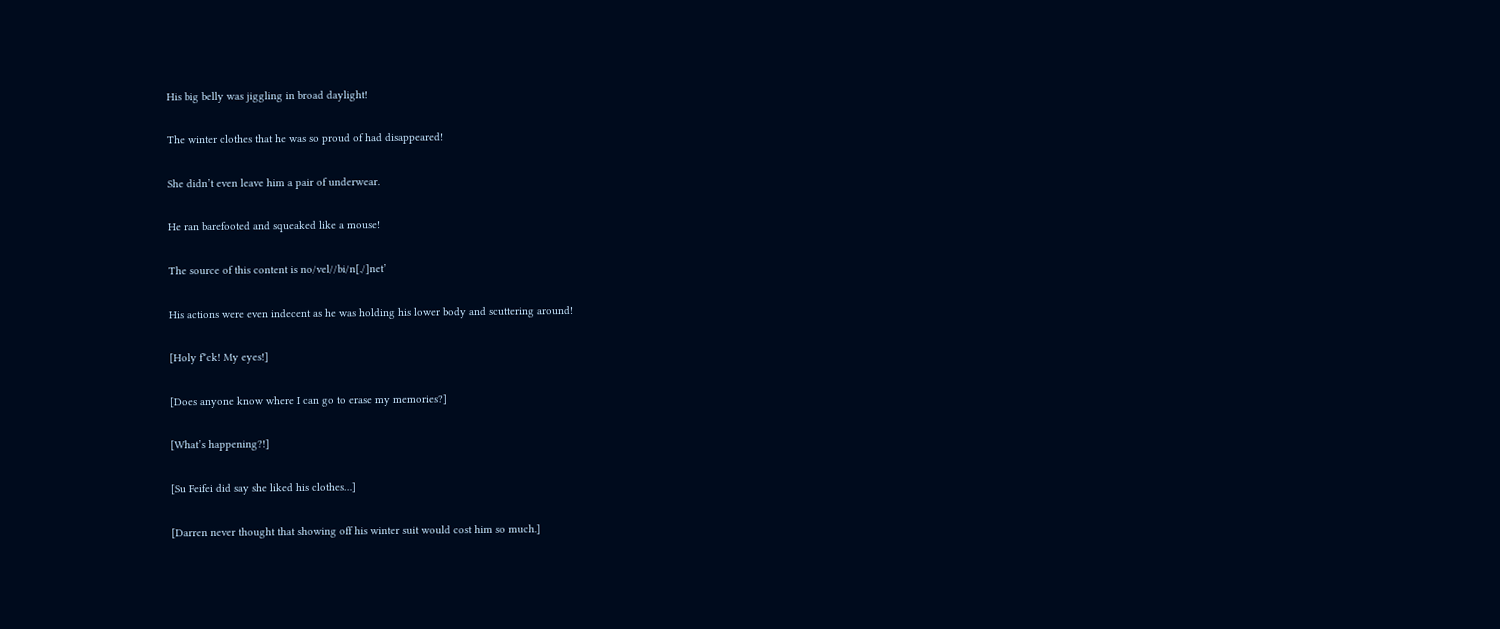His big belly was jiggling in broad daylight!

The winter clothes that he was so proud of had disappeared!

She didn’t even leave him a pair of underwear.

He ran barefooted and squeaked like a mouse!

The source of this content is no/vel//bi/n[./]net’

His actions were even indecent as he was holding his lower body and scuttering around!

[Holy f*ck! My eyes!]

[Does anyone know where I can go to erase my memories?]

[What’s happening?!]

[Su Feifei did say she liked his clothes…]

[Darren never thought that showing off his winter suit would cost him so much.]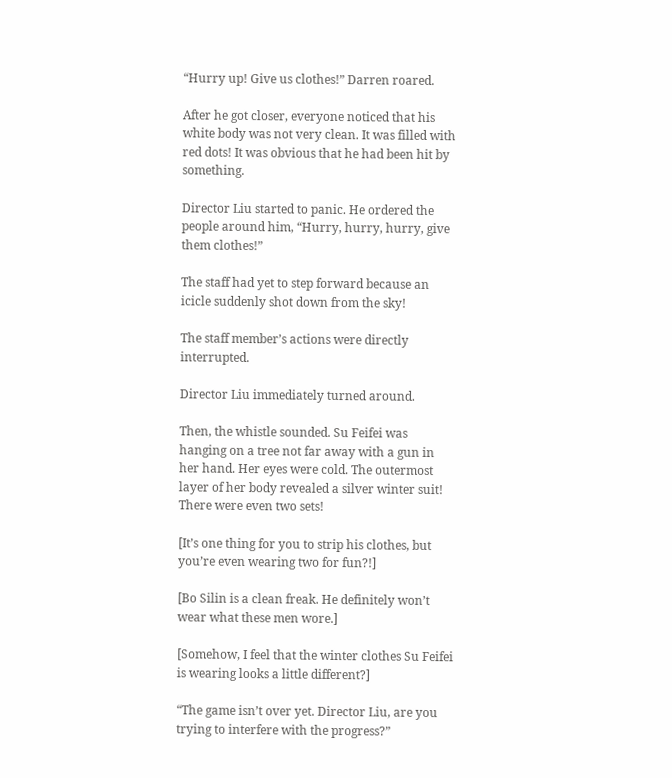“Hurry up! Give us clothes!” Darren roared.

After he got closer, everyone noticed that his white body was not very clean. It was filled with red dots! It was obvious that he had been hit by something.

Director Liu started to panic. He ordered the people around him, “Hurry, hurry, hurry, give them clothes!”

The staff had yet to step forward because an icicle suddenly shot down from the sky!

The staff member’s actions were directly interrupted.

Director Liu immediately turned around.

Then, the whistle sounded. Su Feifei was hanging on a tree not far away with a gun in her hand. Her eyes were cold. The outermost layer of her body revealed a silver winter suit! There were even two sets!

[It’s one thing for you to strip his clothes, but you’re even wearing two for fun?!]

[Bo Silin is a clean freak. He definitely won’t wear what these men wore.]

[Somehow, I feel that the winter clothes Su Feifei is wearing looks a little different?]

“The game isn’t over yet. Director Liu, are you trying to interfere with the progress?”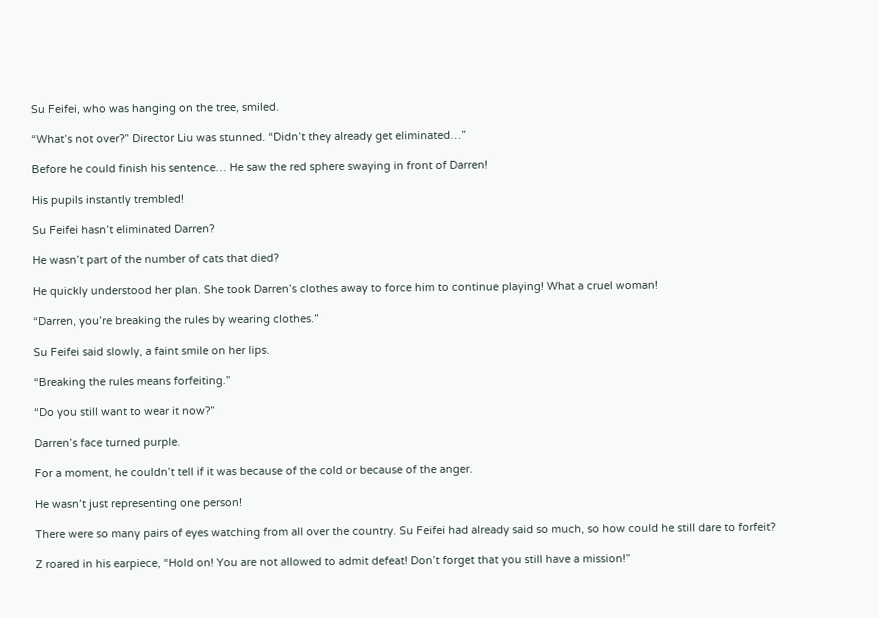Su Feifei, who was hanging on the tree, smiled.

“What’s not over?” Director Liu was stunned. “Didn’t they already get eliminated…”

Before he could finish his sentence… He saw the red sphere swaying in front of Darren!

His pupils instantly trembled!

Su Feifei hasn’t eliminated Darren?

He wasn’t part of the number of cats that died?

He quickly understood her plan. She took Darren’s clothes away to force him to continue playing! What a cruel woman!

“Darren, you’re breaking the rules by wearing clothes.”

Su Feifei said slowly, a faint smile on her lips.

“Breaking the rules means forfeiting.”

“Do you still want to wear it now?”

Darren’s face turned purple.

For a moment, he couldn’t tell if it was because of the cold or because of the anger.

He wasn’t just representing one person!

There were so many pairs of eyes watching from all over the country. Su Feifei had already said so much, so how could he still dare to forfeit?

Z roared in his earpiece, “Hold on! You are not allowed to admit defeat! Don’t forget that you still have a mission!”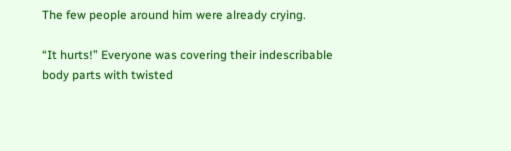The few people around him were already crying.

“It hurts!” Everyone was covering their indescribable body parts with twisted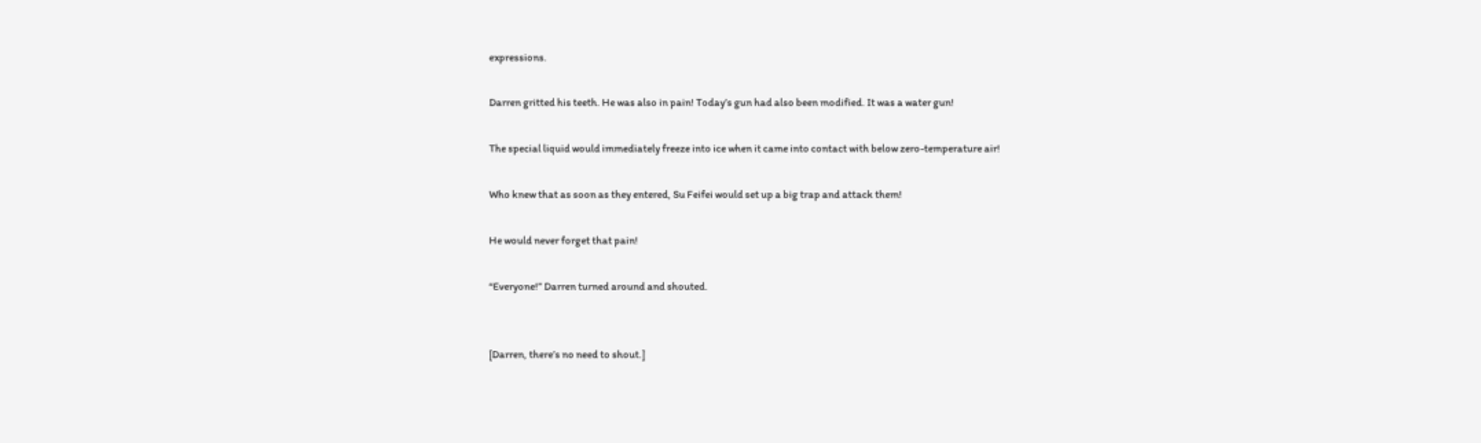expressions.

Darren gritted his teeth. He was also in pain! Today’s gun had also been modified. It was a water gun!

The special liquid would immediately freeze into ice when it came into contact with below zero-temperature air!

Who knew that as soon as they entered, Su Feifei would set up a big trap and attack them!

He would never forget that pain!

“Everyone!” Darren turned around and shouted.


[Darren, there’s no need to shout.]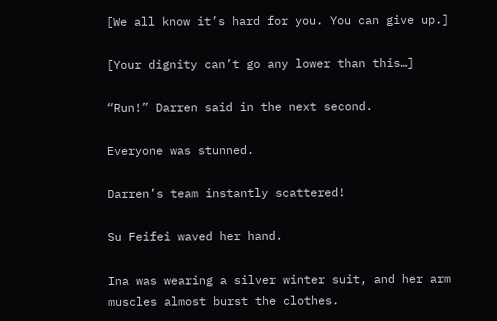[We all know it’s hard for you. You can give up.]

[Your dignity can’t go any lower than this…]

“Run!” Darren said in the next second.

Everyone was stunned.

Darren’s team instantly scattered!

Su Feifei waved her hand.

Ina was wearing a silver winter suit, and her arm muscles almost burst the clothes.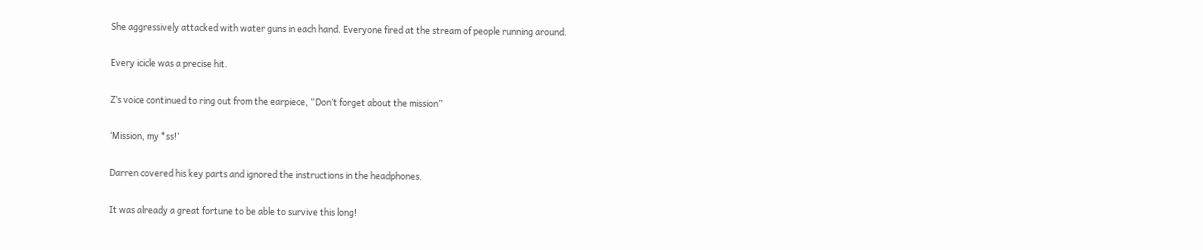She aggressively attacked with water guns in each hand. Everyone fired at the stream of people running around.

Every icicle was a precise hit.

Z’s voice continued to ring out from the earpiece, “Don’t forget about the mission”

‘Mission, my *ss!’

Darren covered his key parts and ignored the instructions in the headphones.

It was already a great fortune to be able to survive this long!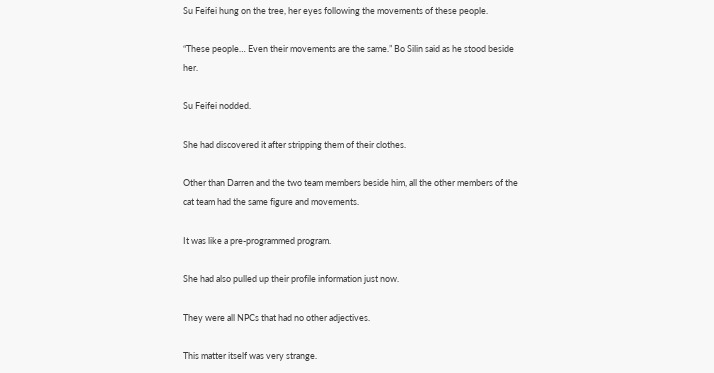Su Feifei hung on the tree, her eyes following the movements of these people.

“These people… Even their movements are the same.” Bo Silin said as he stood beside her.

Su Feifei nodded.

She had discovered it after stripping them of their clothes.

Other than Darren and the two team members beside him, all the other members of the cat team had the same figure and movements.

It was like a pre-programmed program.

She had also pulled up their profile information just now.

They were all NPCs that had no other adjectives.

This matter itself was very strange.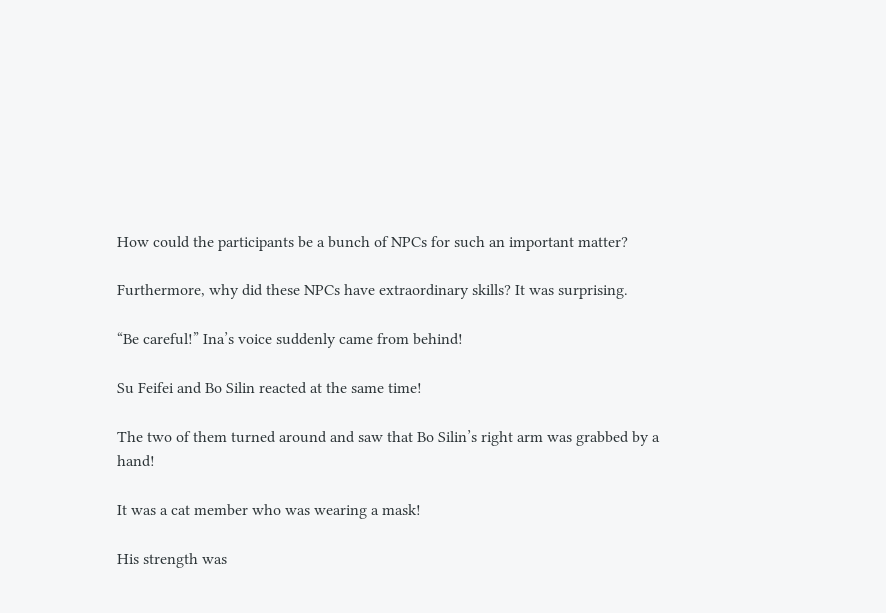How could the participants be a bunch of NPCs for such an important matter?

Furthermore, why did these NPCs have extraordinary skills? It was surprising.

“Be careful!” Ina’s voice suddenly came from behind!

Su Feifei and Bo Silin reacted at the same time!

The two of them turned around and saw that Bo Silin’s right arm was grabbed by a hand!

It was a cat member who was wearing a mask!

His strength was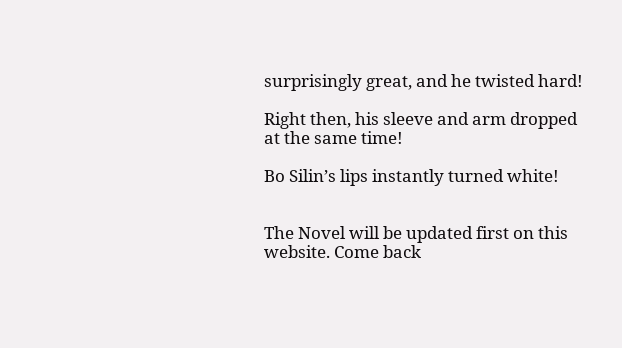surprisingly great, and he twisted hard!

Right then, his sleeve and arm dropped at the same time!

Bo Silin’s lips instantly turned white!


The Novel will be updated first on this website. Come back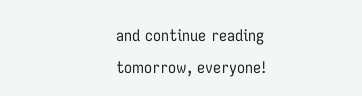and continue reading tomorrow, everyone!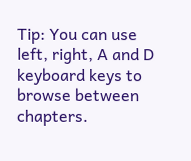Tip: You can use left, right, A and D keyboard keys to browse between chapters.